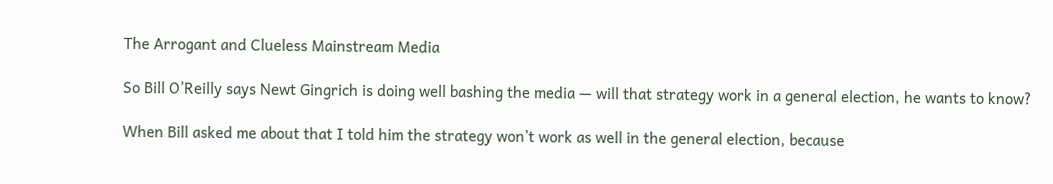The Arrogant and Clueless Mainstream Media

So Bill O’Reilly says Newt Gingrich is doing well bashing the media — will that strategy work in a general election, he wants to know?

When Bill asked me about that I told him the strategy won’t work as well in the general election, because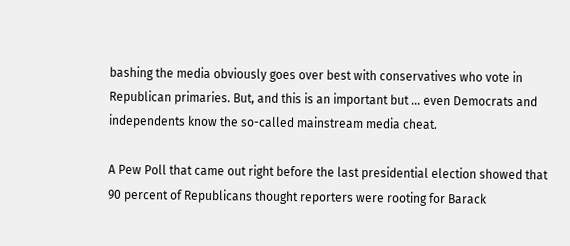bashing the media obviously goes over best with conservatives who vote in Republican primaries. But, and this is an important but … even Democrats and independents know the so-called mainstream media cheat.

A Pew Poll that came out right before the last presidential election showed that 90 percent of Republicans thought reporters were rooting for Barack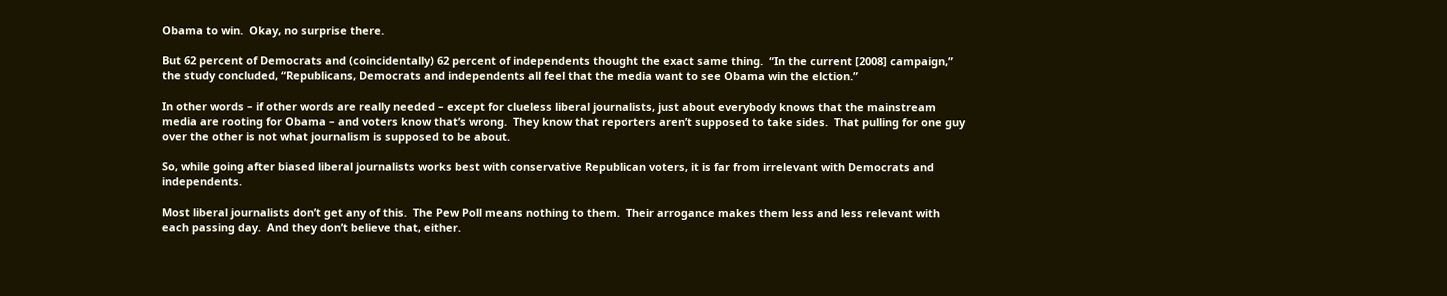Obama to win.  Okay, no surprise there.

But 62 percent of Democrats and (coincidentally) 62 percent of independents thought the exact same thing.  “In the current [2008] campaign,” the study concluded, “Republicans, Democrats and independents all feel that the media want to see Obama win the elction.”

In other words – if other words are really needed – except for clueless liberal journalists, just about everybody knows that the mainstream media are rooting for Obama – and voters know that’s wrong.  They know that reporters aren’t supposed to take sides.  That pulling for one guy over the other is not what journalism is supposed to be about.

So, while going after biased liberal journalists works best with conservative Republican voters, it is far from irrelevant with Democrats and independents.

Most liberal journalists don’t get any of this.  The Pew Poll means nothing to them.  Their arrogance makes them less and less relevant with each passing day.  And they don’t believe that, either.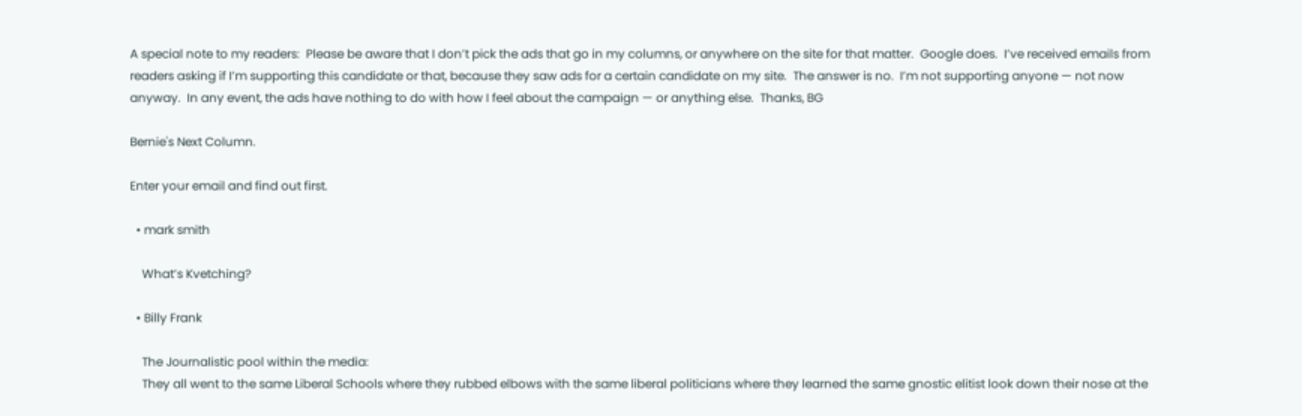A special note to my readers:  Please be aware that I don’t pick the ads that go in my columns, or anywhere on the site for that matter.  Google does.  I’ve received emails from readers asking if I’m supporting this candidate or that, because they saw ads for a certain candidate on my site.  The answer is no.  I’m not supporting anyone — not now anyway.  In any event, the ads have nothing to do with how I feel about the campaign — or anything else.  Thanks, BG

Bernie's Next Column.

Enter your email and find out first.

  • mark smith

    What’s Kvetching?

  • Billy Frank

    The Journalistic pool within the media:
    They all went to the same Liberal Schools where they rubbed elbows with the same liberal politicians where they learned the same gnostic elitist look down their nose at the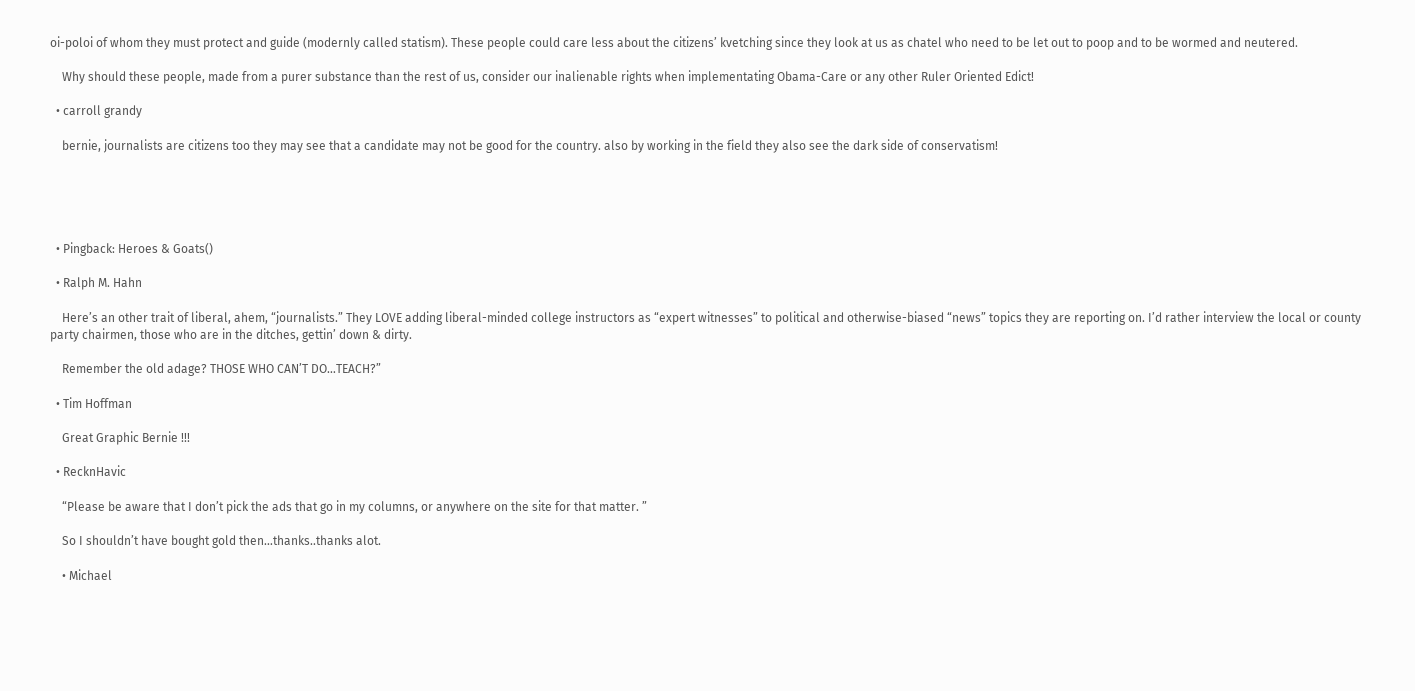oi-poloi of whom they must protect and guide (modernly called statism). These people could care less about the citizens’ kvetching since they look at us as chatel who need to be let out to poop and to be wormed and neutered.

    Why should these people, made from a purer substance than the rest of us, consider our inalienable rights when implementating Obama-Care or any other Ruler Oriented Edict!

  • carroll grandy

    bernie, journalists are citizens too they may see that a candidate may not be good for the country. also by working in the field they also see the dark side of conservatism!





  • Pingback: Heroes & Goats()

  • Ralph M. Hahn

    Here’s an other trait of liberal, ahem, “journalists.” They LOVE adding liberal-minded college instructors as “expert witnesses” to political and otherwise-biased “news” topics they are reporting on. I’d rather interview the local or county party chairmen, those who are in the ditches, gettin’ down & dirty.

    Remember the old adage? THOSE WHO CAN’T DO…TEACH?”

  • Tim Hoffman

    Great Graphic Bernie !!!

  • RecknHavic

    “Please be aware that I don’t pick the ads that go in my columns, or anywhere on the site for that matter. ”

    So I shouldn’t have bought gold then…thanks..thanks alot.

    • Michael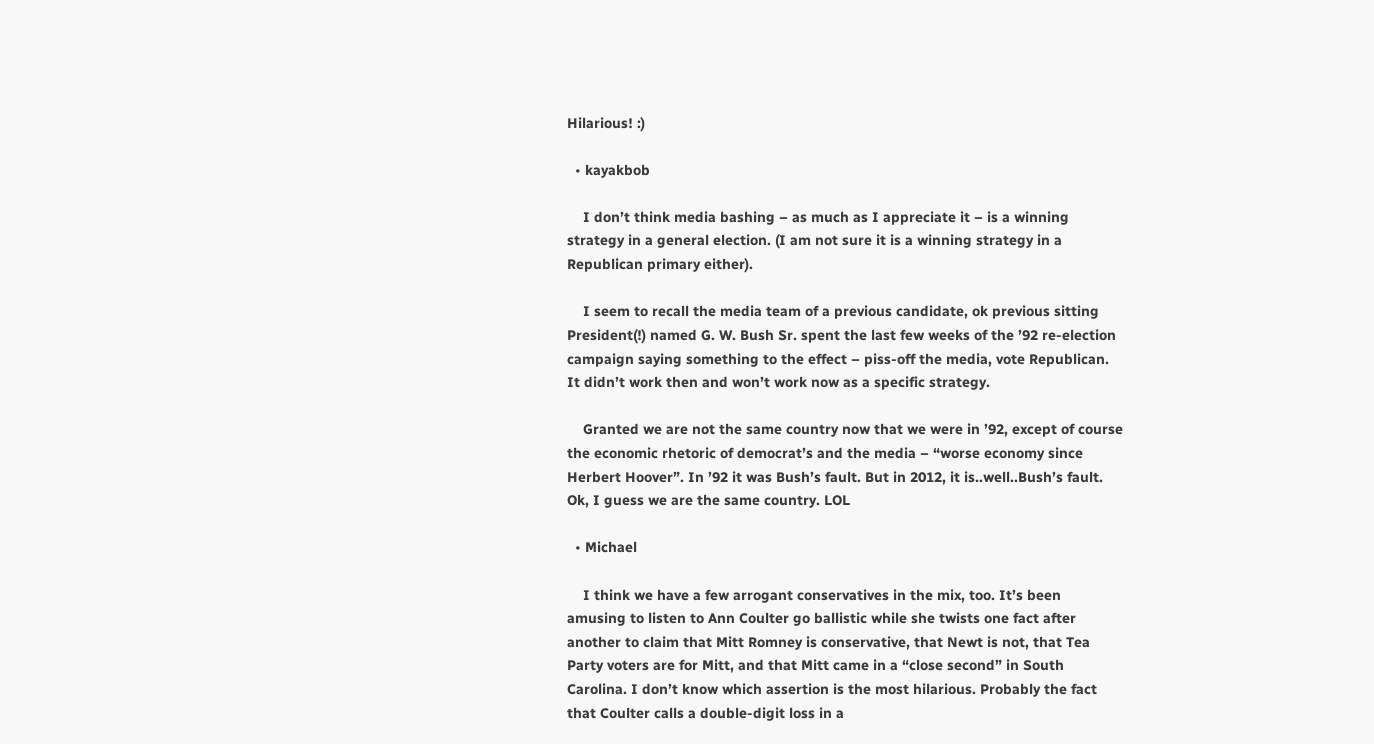Hilarious! :)

  • kayakbob

    I don’t think media bashing – as much as I appreciate it – is a winning strategy in a general election. (I am not sure it is a winning strategy in a Republican primary either).

    I seem to recall the media team of a previous candidate, ok previous sitting President(!) named G. W. Bush Sr. spent the last few weeks of the ’92 re-election campaign saying something to the effect – piss-off the media, vote Republican. It didn’t work then and won’t work now as a specific strategy.

    Granted we are not the same country now that we were in ’92, except of course the economic rhetoric of democrat’s and the media – “worse economy since Herbert Hoover”. In ’92 it was Bush’s fault. But in 2012, it is..well..Bush’s fault. Ok, I guess we are the same country. LOL

  • Michael

    I think we have a few arrogant conservatives in the mix, too. It’s been amusing to listen to Ann Coulter go ballistic while she twists one fact after another to claim that Mitt Romney is conservative, that Newt is not, that Tea Party voters are for Mitt, and that Mitt came in a “close second” in South Carolina. I don’t know which assertion is the most hilarious. Probably the fact that Coulter calls a double-digit loss in a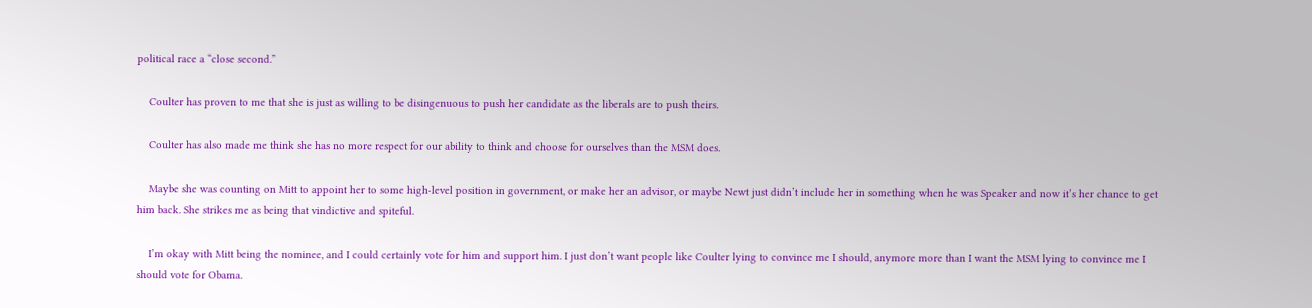political race a “close second.”

    Coulter has proven to me that she is just as willing to be disingenuous to push her candidate as the liberals are to push theirs.

    Coulter has also made me think she has no more respect for our ability to think and choose for ourselves than the MSM does.

    Maybe she was counting on Mitt to appoint her to some high-level position in government, or make her an advisor, or maybe Newt just didn’t include her in something when he was Speaker and now it’s her chance to get him back. She strikes me as being that vindictive and spiteful.

    I’m okay with Mitt being the nominee, and I could certainly vote for him and support him. I just don’t want people like Coulter lying to convince me I should, anymore more than I want the MSM lying to convince me I should vote for Obama.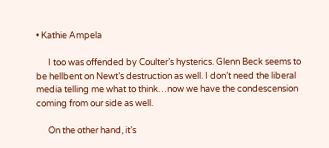• Kathie Ampela

      I too was offended by Coulter’s hysterics. Glenn Beck seems to be hellbent on Newt’s destruction as well. I don’t need the liberal media telling me what to think…now we have the condescension coming from our side as well.

      On the other hand, it’s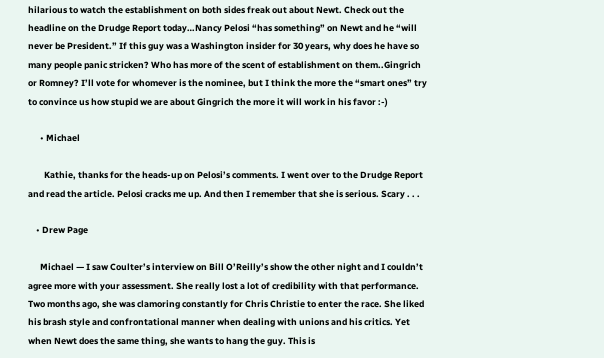hilarious to watch the establishment on both sides freak out about Newt. Check out the headline on the Drudge Report today…Nancy Pelosi “has something” on Newt and he “will never be President.” If this guy was a Washington insider for 30 years, why does he have so many people panic stricken? Who has more of the scent of establishment on them..Gingrich or Romney? I’ll vote for whomever is the nominee, but I think the more the “smart ones” try to convince us how stupid we are about Gingrich the more it will work in his favor :-)

      • Michael

        Kathie, thanks for the heads-up on Pelosi’s comments. I went over to the Drudge Report and read the article. Pelosi cracks me up. And then I remember that she is serious. Scary . . .

    • Drew Page

      Michael — I saw Coulter’s interview on Bill O’Reilly’s show the other night and I couldn’t agree more with your assessment. She really lost a lot of credibility with that performance. Two months ago, she was clamoring constantly for Chris Christie to enter the race. She liked his brash style and confrontational manner when dealing with unions and his critics. Yet when Newt does the same thing, she wants to hang the guy. This is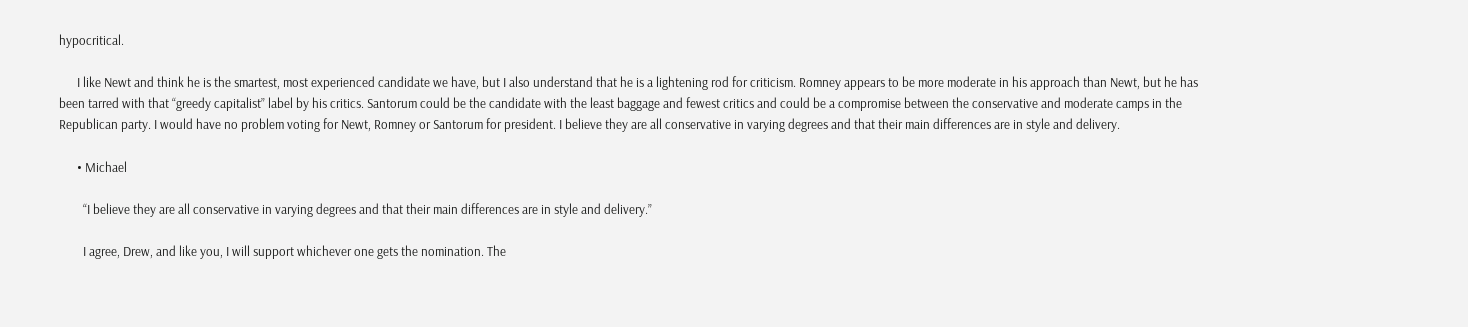hypocritical.

      I like Newt and think he is the smartest, most experienced candidate we have, but I also understand that he is a lightening rod for criticism. Romney appears to be more moderate in his approach than Newt, but he has been tarred with that “greedy capitalist” label by his critics. Santorum could be the candidate with the least baggage and fewest critics and could be a compromise between the conservative and moderate camps in the Republican party. I would have no problem voting for Newt, Romney or Santorum for president. I believe they are all conservative in varying degrees and that their main differences are in style and delivery.

      • Michael

        “I believe they are all conservative in varying degrees and that their main differences are in style and delivery.”

        I agree, Drew, and like you, I will support whichever one gets the nomination. The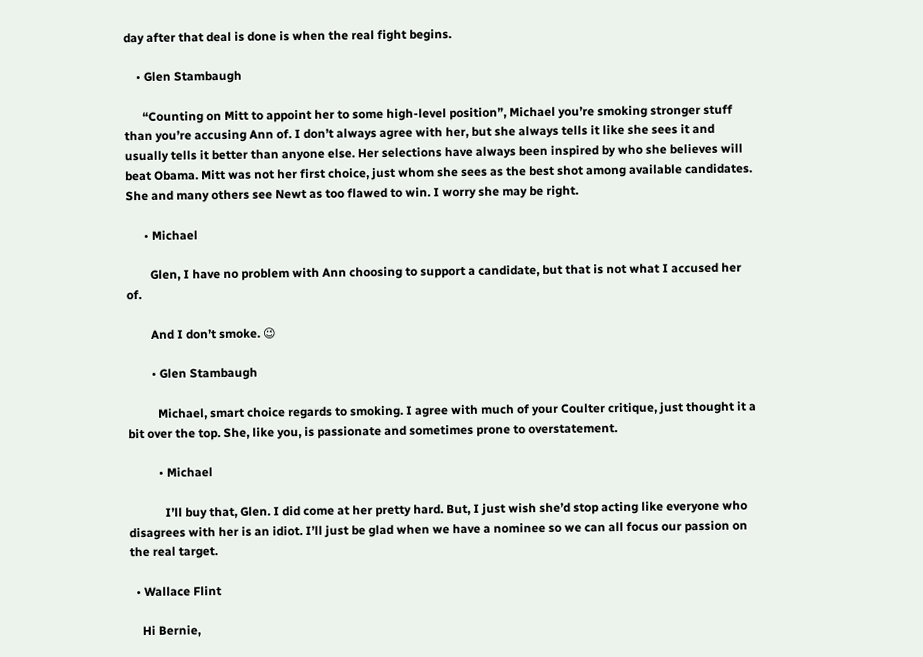day after that deal is done is when the real fight begins.

    • Glen Stambaugh

      “Counting on Mitt to appoint her to some high-level position”, Michael you’re smoking stronger stuff than you’re accusing Ann of. I don’t always agree with her, but she always tells it like she sees it and usually tells it better than anyone else. Her selections have always been inspired by who she believes will beat Obama. Mitt was not her first choice, just whom she sees as the best shot among available candidates. She and many others see Newt as too flawed to win. I worry she may be right.

      • Michael

        Glen, I have no problem with Ann choosing to support a candidate, but that is not what I accused her of.

        And I don’t smoke. 😉

        • Glen Stambaugh

          Michael, smart choice regards to smoking. I agree with much of your Coulter critique, just thought it a bit over the top. She, like you, is passionate and sometimes prone to overstatement.

          • Michael

            I’ll buy that, Glen. I did come at her pretty hard. But, I just wish she’d stop acting like everyone who disagrees with her is an idiot. I’ll just be glad when we have a nominee so we can all focus our passion on the real target.

  • Wallace Flint

    Hi Bernie,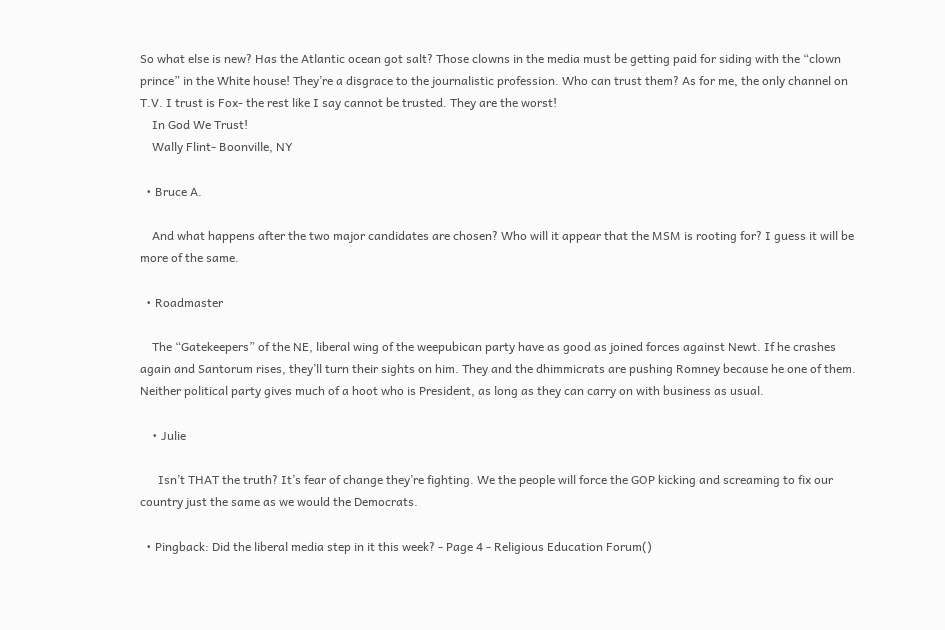So what else is new? Has the Atlantic ocean got salt? Those clowns in the media must be getting paid for siding with the “clown prince” in the White house! They’re a disgrace to the journalistic profession. Who can trust them? As for me, the only channel on T.V. I trust is Fox- the rest like I say cannot be trusted. They are the worst!
    In God We Trust!
    Wally Flint- Boonville, NY

  • Bruce A.

    And what happens after the two major candidates are chosen? Who will it appear that the MSM is rooting for? I guess it will be more of the same.

  • Roadmaster

    The “Gatekeepers” of the NE, liberal wing of the weepubican party have as good as joined forces against Newt. If he crashes again and Santorum rises, they’ll turn their sights on him. They and the dhimmicrats are pushing Romney because he one of them. Neither political party gives much of a hoot who is President, as long as they can carry on with business as usual.

    • Julie

      Isn’t THAT the truth? It’s fear of change they’re fighting. We the people will force the GOP kicking and screaming to fix our country just the same as we would the Democrats.

  • Pingback: Did the liberal media step in it this week? - Page 4 - Religious Education Forum()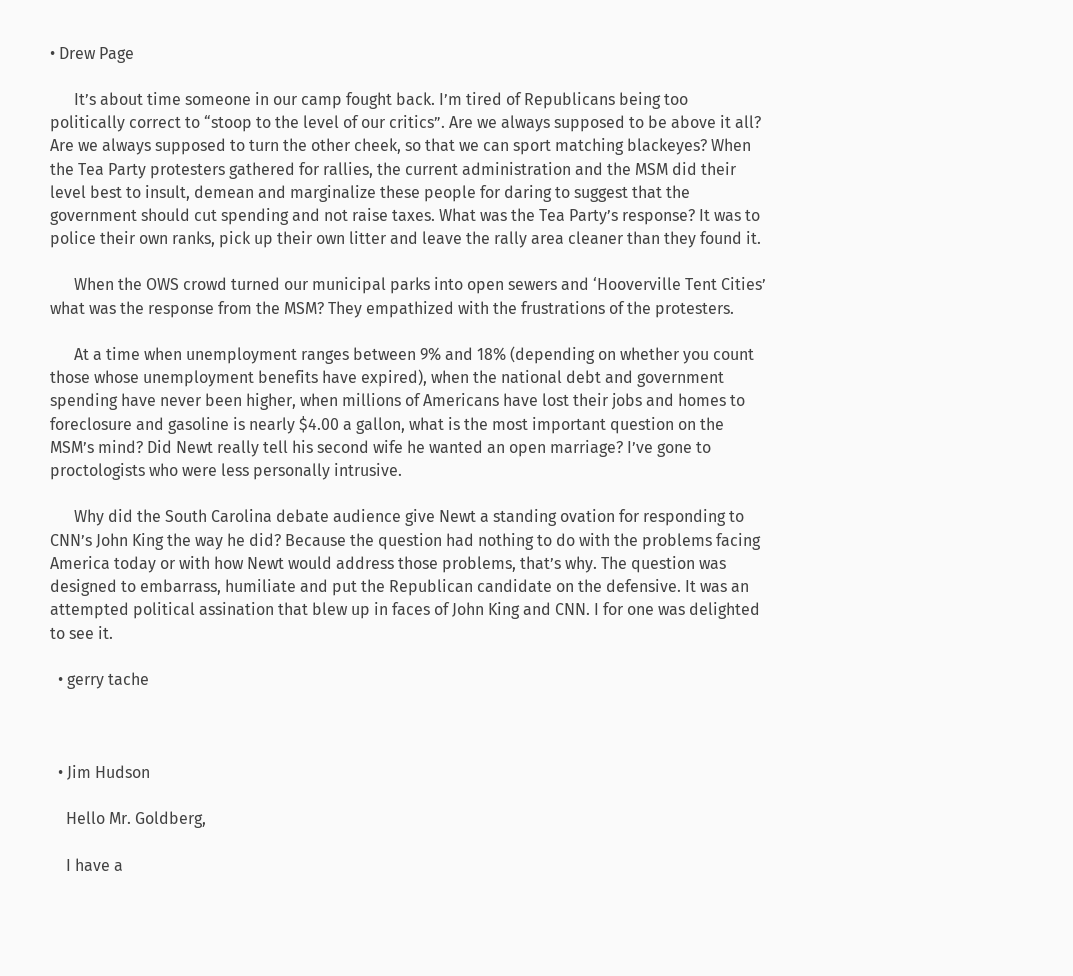• Drew Page

      It’s about time someone in our camp fought back. I’m tired of Republicans being too politically correct to “stoop to the level of our critics”. Are we always supposed to be above it all? Are we always supposed to turn the other cheek, so that we can sport matching blackeyes? When the Tea Party protesters gathered for rallies, the current administration and the MSM did their level best to insult, demean and marginalize these people for daring to suggest that the government should cut spending and not raise taxes. What was the Tea Party’s response? It was to police their own ranks, pick up their own litter and leave the rally area cleaner than they found it.

      When the OWS crowd turned our municipal parks into open sewers and ‘Hooverville Tent Cities’ what was the response from the MSM? They empathized with the frustrations of the protesters.

      At a time when unemployment ranges between 9% and 18% (depending on whether you count those whose unemployment benefits have expired), when the national debt and government spending have never been higher, when millions of Americans have lost their jobs and homes to foreclosure and gasoline is nearly $4.00 a gallon, what is the most important question on the MSM’s mind? Did Newt really tell his second wife he wanted an open marriage? I’ve gone to proctologists who were less personally intrusive.

      Why did the South Carolina debate audience give Newt a standing ovation for responding to CNN’s John King the way he did? Because the question had nothing to do with the problems facing America today or with how Newt would address those problems, that’s why. The question was designed to embarrass, humiliate and put the Republican candidate on the defensive. It was an attempted political assination that blew up in faces of John King and CNN. I for one was delighted to see it.

  • gerry tache



  • Jim Hudson

    Hello Mr. Goldberg,

    I have a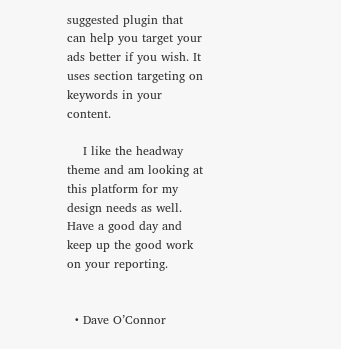suggested plugin that can help you target your ads better if you wish. It uses section targeting on keywords in your content.

    I like the headway theme and am looking at this platform for my design needs as well. Have a good day and keep up the good work on your reporting.


  • Dave O’Connor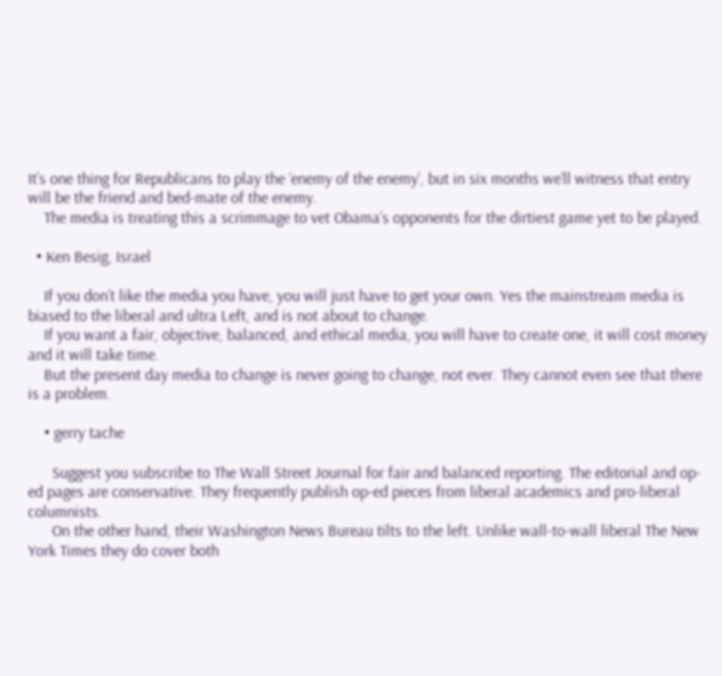It’s one thing for Republicans to play the ‘enemy of the enemy’, but in six months we’ll witness that entry will be the friend and bed-mate of the enemy.
    The media is treating this a scrimmage to vet Obama’s opponents for the dirtiest game yet to be played.

  • Ken Besig, Israel

    If you don’t like the media you have, you will just have to get your own. Yes the mainstream media is biased to the liberal and ultra Left, and is not about to change.
    If you want a fair, objective, balanced, and ethical media, you will have to create one, it will cost money and it will take time.
    But the present day media to change is never going to change, not ever. They cannot even see that there is a problem.

    • gerry tache

      Suggest you subscribe to The Wall Street Journal for fair and balanced reporting. The editorial and op-ed pages are conservative. They frequently publish op-ed pieces from liberal academics and pro-liberal columnists.
      On the other hand, their Washington News Bureau tilts to the left. Unlike wall-to-wall liberal The New York Times they do cover both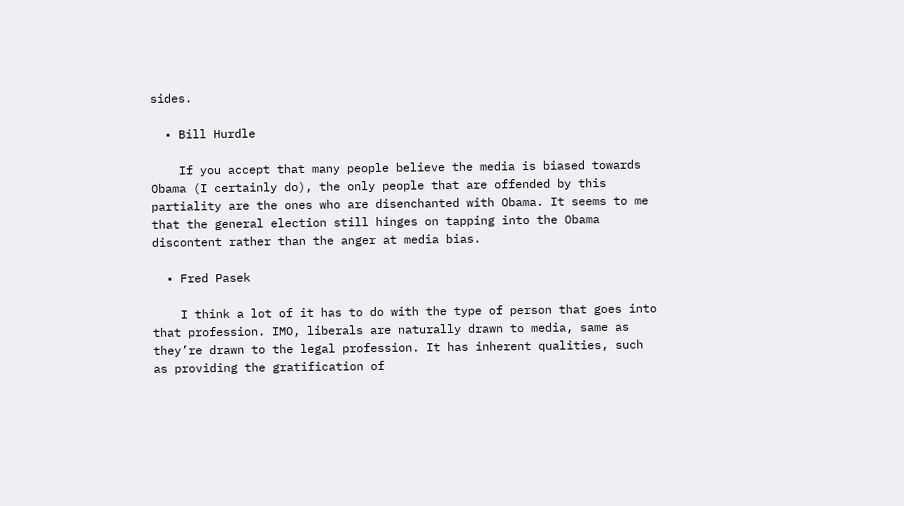sides.

  • Bill Hurdle

    If you accept that many people believe the media is biased towards Obama (I certainly do), the only people that are offended by this partiality are the ones who are disenchanted with Obama. It seems to me that the general election still hinges on tapping into the Obama discontent rather than the anger at media bias.

  • Fred Pasek

    I think a lot of it has to do with the type of person that goes into that profession. IMO, liberals are naturally drawn to media, same as they’re drawn to the legal profession. It has inherent qualities, such as providing the gratification of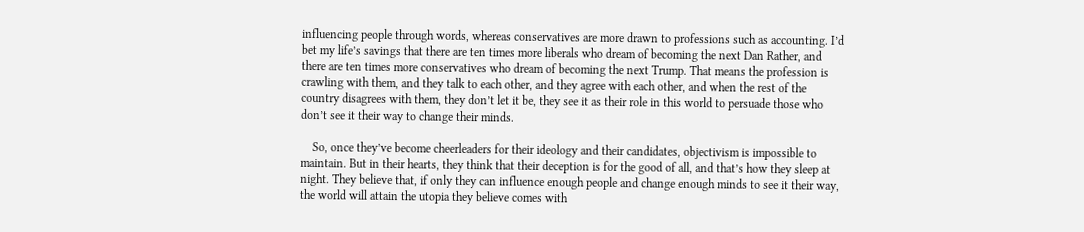influencing people through words, whereas conservatives are more drawn to professions such as accounting. I’d bet my life’s savings that there are ten times more liberals who dream of becoming the next Dan Rather, and there are ten times more conservatives who dream of becoming the next Trump. That means the profession is crawling with them, and they talk to each other, and they agree with each other, and when the rest of the country disagrees with them, they don’t let it be, they see it as their role in this world to persuade those who don’t see it their way to change their minds.

    So, once they’ve become cheerleaders for their ideology and their candidates, objectivism is impossible to maintain. But in their hearts, they think that their deception is for the good of all, and that’s how they sleep at night. They believe that, if only they can influence enough people and change enough minds to see it their way, the world will attain the utopia they believe comes with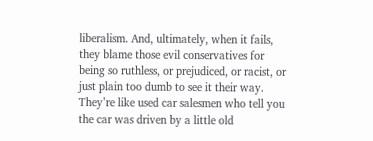liberalism. And, ultimately, when it fails, they blame those evil conservatives for being so ruthless, or prejudiced, or racist, or just plain too dumb to see it their way. They’re like used car salesmen who tell you the car was driven by a little old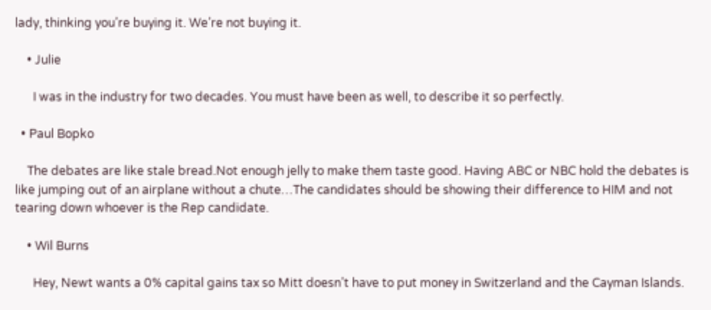lady, thinking you’re buying it. We’re not buying it.

    • Julie

      I was in the industry for two decades. You must have been as well, to describe it so perfectly.

  • Paul Bopko

    The debates are like stale bread.Not enough jelly to make them taste good. Having ABC or NBC hold the debates is like jumping out of an airplane without a chute…The candidates should be showing their difference to HIM and not tearing down whoever is the Rep candidate.

    • Wil Burns

      Hey, Newt wants a 0% capital gains tax so Mitt doesn’t have to put money in Switzerland and the Cayman Islands.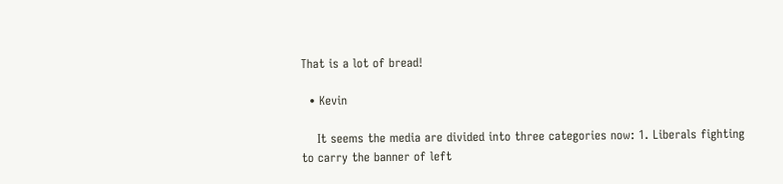That is a lot of bread!

  • Kevin

    It seems the media are divided into three categories now: 1. Liberals fighting to carry the banner of left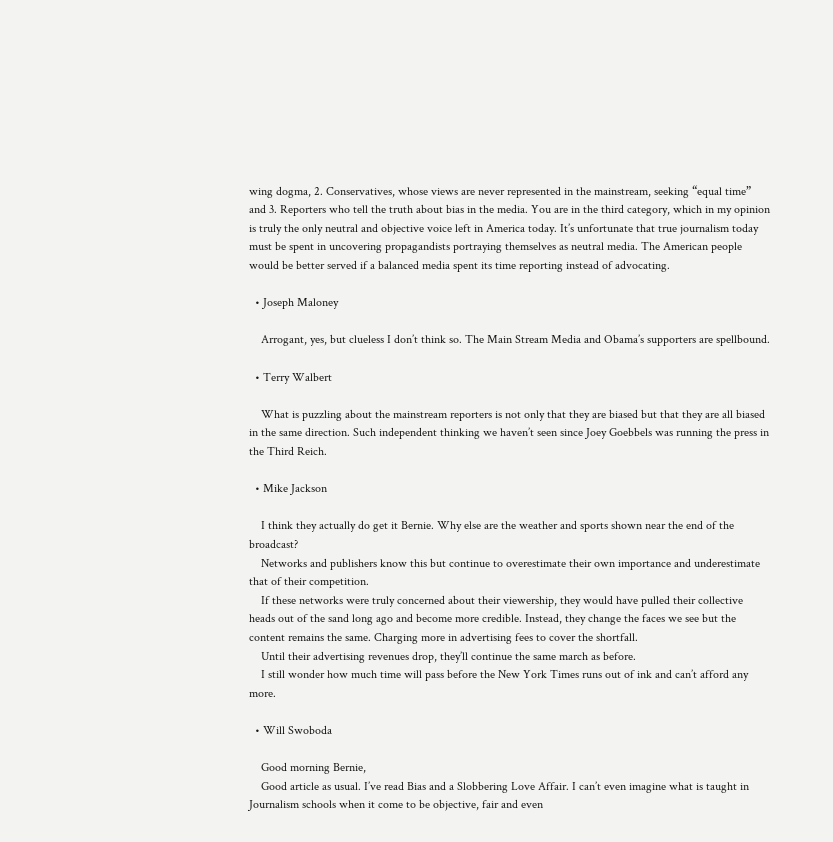wing dogma, 2. Conservatives, whose views are never represented in the mainstream, seeking “equal time” and 3. Reporters who tell the truth about bias in the media. You are in the third category, which in my opinion is truly the only neutral and objective voice left in America today. It’s unfortunate that true journalism today must be spent in uncovering propagandists portraying themselves as neutral media. The American people would be better served if a balanced media spent its time reporting instead of advocating.

  • Joseph Maloney

    Arrogant, yes, but clueless I don’t think so. The Main Stream Media and Obama’s supporters are spellbound.

  • Terry Walbert

    What is puzzling about the mainstream reporters is not only that they are biased but that they are all biased in the same direction. Such independent thinking we haven’t seen since Joey Goebbels was running the press in the Third Reich.

  • Mike Jackson

    I think they actually do get it Bernie. Why else are the weather and sports shown near the end of the broadcast?
    Networks and publishers know this but continue to overestimate their own importance and underestimate that of their competition.
    If these networks were truly concerned about their viewership, they would have pulled their collective heads out of the sand long ago and become more credible. Instead, they change the faces we see but the content remains the same. Charging more in advertising fees to cover the shortfall.
    Until their advertising revenues drop, they’ll continue the same march as before.
    I still wonder how much time will pass before the New York Times runs out of ink and can’t afford any more.

  • Will Swoboda

    Good morning Bernie,
    Good article as usual. I’ve read Bias and a Slobbering Love Affair. I can’t even imagine what is taught in Journalism schools when it come to be objective, fair and even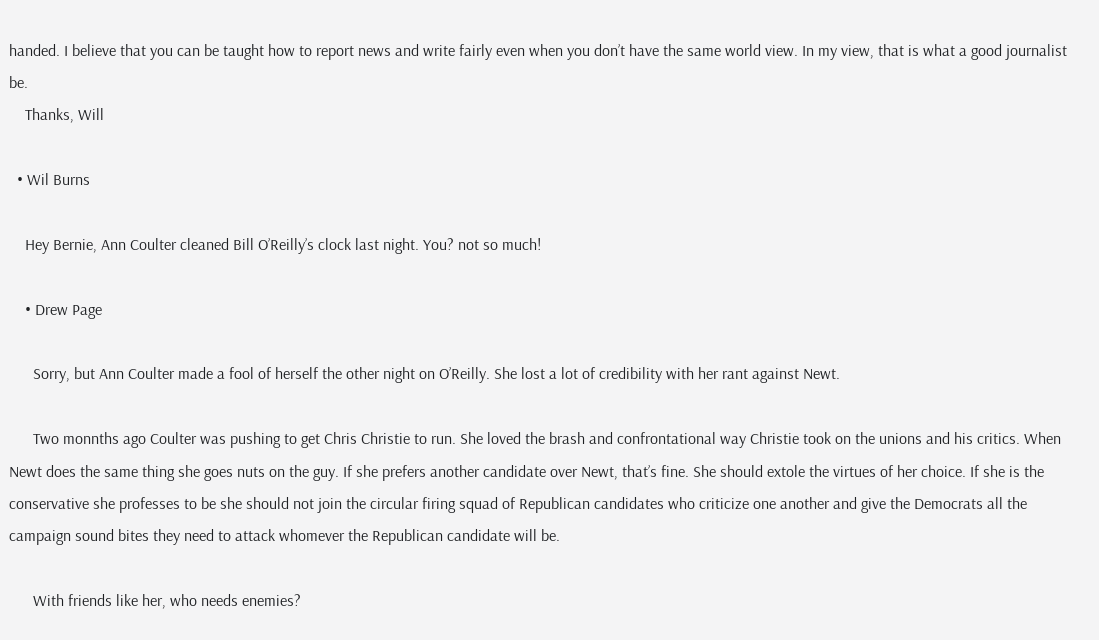handed. I believe that you can be taught how to report news and write fairly even when you don’t have the same world view. In my view, that is what a good journalist be.
    Thanks, Will

  • Wil Burns

    Hey Bernie, Ann Coulter cleaned Bill O’Reilly’s clock last night. You? not so much!

    • Drew Page

      Sorry, but Ann Coulter made a fool of herself the other night on O’Reilly. She lost a lot of credibility with her rant against Newt.

      Two monnths ago Coulter was pushing to get Chris Christie to run. She loved the brash and confrontational way Christie took on the unions and his critics. When Newt does the same thing she goes nuts on the guy. If she prefers another candidate over Newt, that’s fine. She should extole the virtues of her choice. If she is the conservative she professes to be she should not join the circular firing squad of Republican candidates who criticize one another and give the Democrats all the campaign sound bites they need to attack whomever the Republican candidate will be.

      With friends like her, who needs enemies?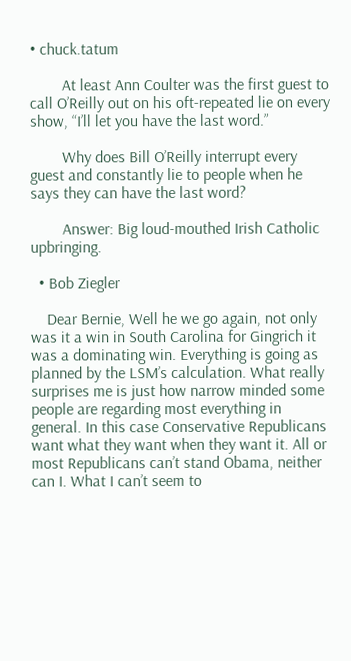• chuck.tatum

        At least Ann Coulter was the first guest to call O’Reilly out on his oft-repeated lie on every show, “I’ll let you have the last word.”

        Why does Bill O’Reilly interrupt every guest and constantly lie to people when he says they can have the last word?

        Answer: Big loud-mouthed Irish Catholic upbringing.

  • Bob Ziegler

    Dear Bernie, Well he we go again, not only was it a win in South Carolina for Gingrich it was a dominating win. Everything is going as planned by the LSM’s calculation. What really surprises me is just how narrow minded some people are regarding most everything in general. In this case Conservative Republicans want what they want when they want it. All or most Republicans can’t stand Obama, neither can I. What I can’t seem to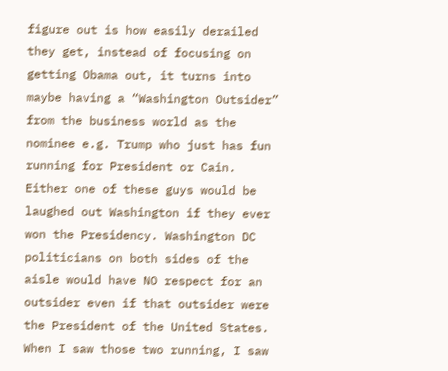figure out is how easily derailed they get, instead of focusing on getting Obama out, it turns into maybe having a “Washington Outsider” from the business world as the nominee e.g. Trump who just has fun running for President or Cain. Either one of these guys would be laughed out Washington if they ever won the Presidency. Washington DC politicians on both sides of the aisle would have NO respect for an outsider even if that outsider were the President of the United States. When I saw those two running, I saw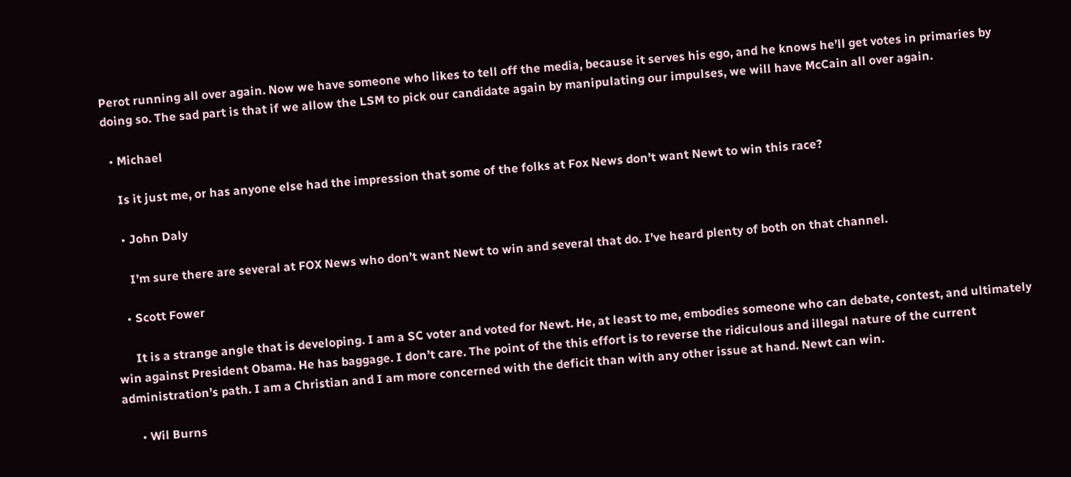Perot running all over again. Now we have someone who likes to tell off the media, because it serves his ego, and he knows he’ll get votes in primaries by doing so. The sad part is that if we allow the LSM to pick our candidate again by manipulating our impulses, we will have McCain all over again.

  • Michael

    Is it just me, or has anyone else had the impression that some of the folks at Fox News don’t want Newt to win this race?

    • John Daly

      I’m sure there are several at FOX News who don’t want Newt to win and several that do. I’ve heard plenty of both on that channel.

    • Scott Fower

      It is a strange angle that is developing. I am a SC voter and voted for Newt. He, at least to me, embodies someone who can debate, contest, and ultimately win against President Obama. He has baggage. I don’t care. The point of the this effort is to reverse the ridiculous and illegal nature of the current administration’s path. I am a Christian and I am more concerned with the deficit than with any other issue at hand. Newt can win.

      • Wil Burns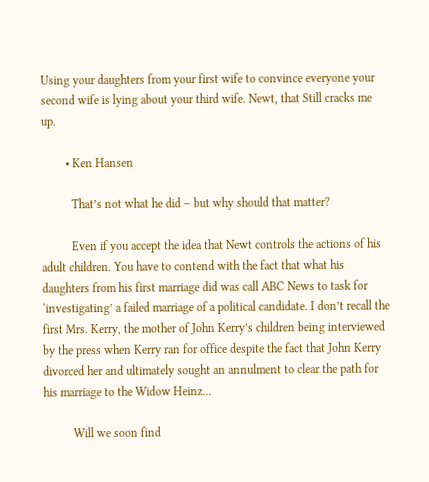Using your daughters from your first wife to convince everyone your second wife is lying about your third wife. Newt, that Still cracks me up.

        • Ken Hansen

          That’s not what he did – but why should that matter?

          Even if you accept the idea that Newt controls the actions of his adult children. You have to contend with the fact that what his daughters from his first marriage did was call ABC News to task for ‘investigating’ a failed marriage of a political candidate. I don’t recall the first Mrs. Kerry, the mother of John Kerry’s children being interviewed by the press when Kerry ran for office despite the fact that John Kerry divorced her and ultimately sought an annulment to clear the path for his marriage to the Widow Heinz…

          Will we soon find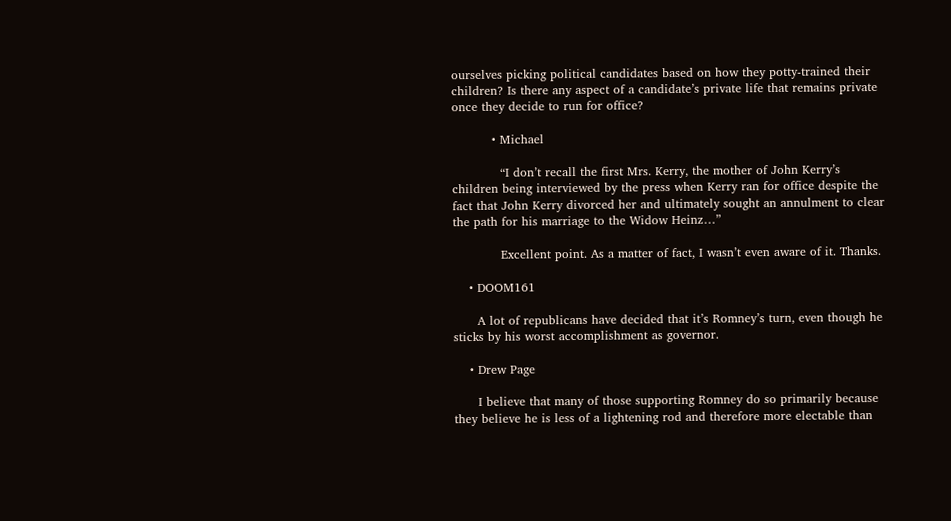ourselves picking political candidates based on how they potty-trained their children? Is there any aspect of a candidate’s private life that remains private once they decide to run for office?

          • Michael

            “I don’t recall the first Mrs. Kerry, the mother of John Kerry’s children being interviewed by the press when Kerry ran for office despite the fact that John Kerry divorced her and ultimately sought an annulment to clear the path for his marriage to the Widow Heinz…”

            Excellent point. As a matter of fact, I wasn’t even aware of it. Thanks.

    • DOOM161

      A lot of republicans have decided that it’s Romney’s turn, even though he sticks by his worst accomplishment as governor.

    • Drew Page

      I believe that many of those supporting Romney do so primarily because they believe he is less of a lightening rod and therefore more electable than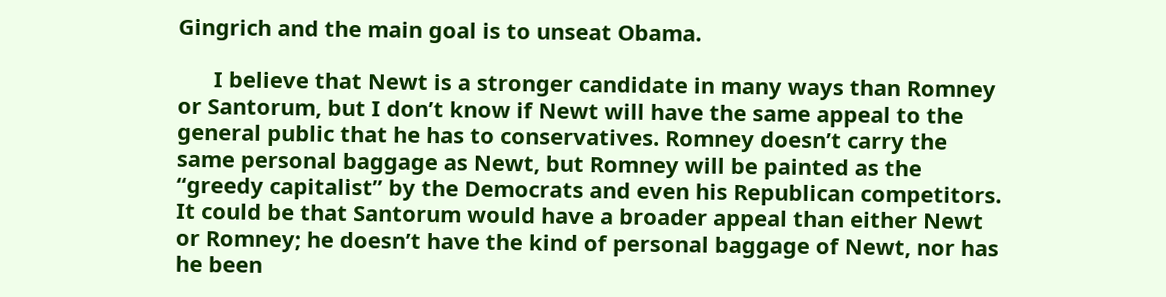Gingrich and the main goal is to unseat Obama.

      I believe that Newt is a stronger candidate in many ways than Romney or Santorum, but I don’t know if Newt will have the same appeal to the general public that he has to conservatives. Romney doesn’t carry the same personal baggage as Newt, but Romney will be painted as the “greedy capitalist” by the Democrats and even his Republican competitors. It could be that Santorum would have a broader appeal than either Newt or Romney; he doesn’t have the kind of personal baggage of Newt, nor has he been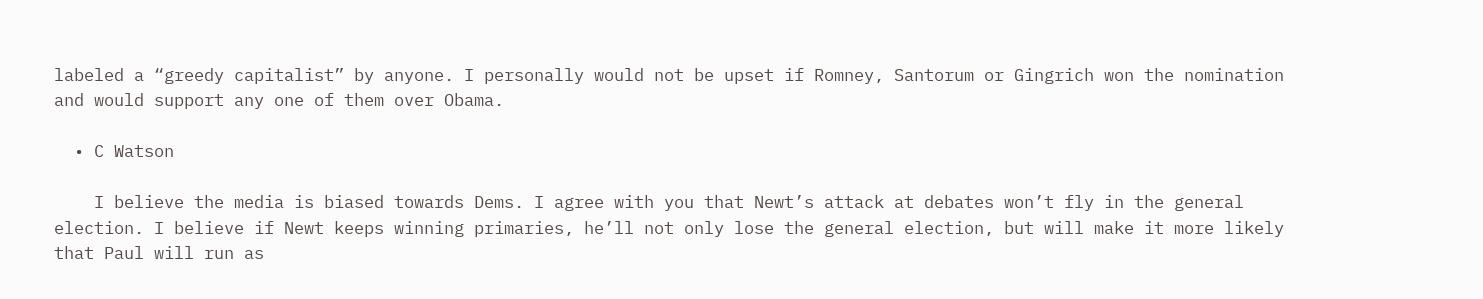labeled a “greedy capitalist” by anyone. I personally would not be upset if Romney, Santorum or Gingrich won the nomination and would support any one of them over Obama.

  • C Watson

    I believe the media is biased towards Dems. I agree with you that Newt’s attack at debates won’t fly in the general election. I believe if Newt keeps winning primaries, he’ll not only lose the general election, but will make it more likely that Paul will run as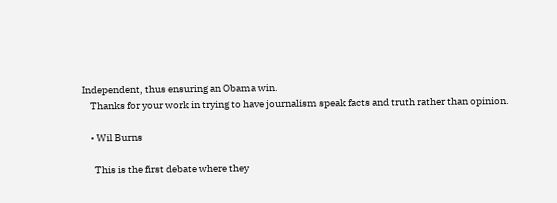Independent, thus ensuring an Obama win.
    Thanks for your work in trying to have journalism speak facts and truth rather than opinion.

    • Wil Burns

      This is the first debate where they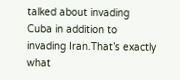talked about invading Cuba in addition to invading Iran.That’s exactly what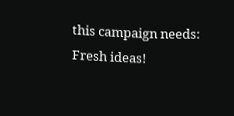this campaign needs: Fresh ideas!